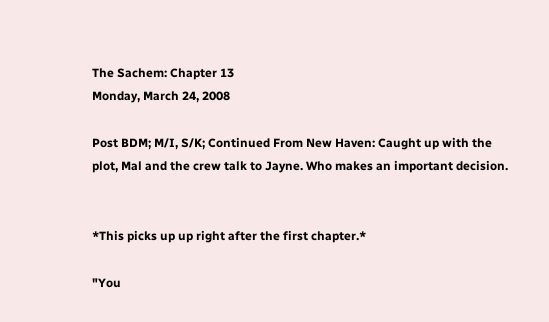The Sachem: Chapter 13
Monday, March 24, 2008

Post BDM; M/I, S/K; Continued From New Haven: Caught up with the plot, Mal and the crew talk to Jayne. Who makes an important decision.


*This picks up up right after the first chapter.*

"You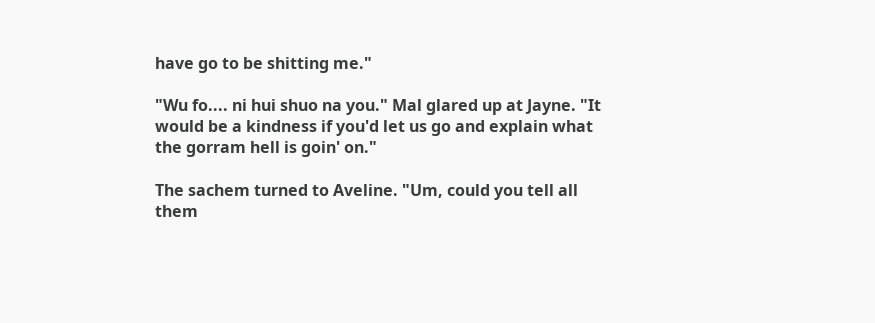have go to be shitting me."

"Wu fo.... ni hui shuo na you." Mal glared up at Jayne. "It would be a kindness if you'd let us go and explain what the gorram hell is goin' on."

The sachem turned to Aveline. "Um, could you tell all them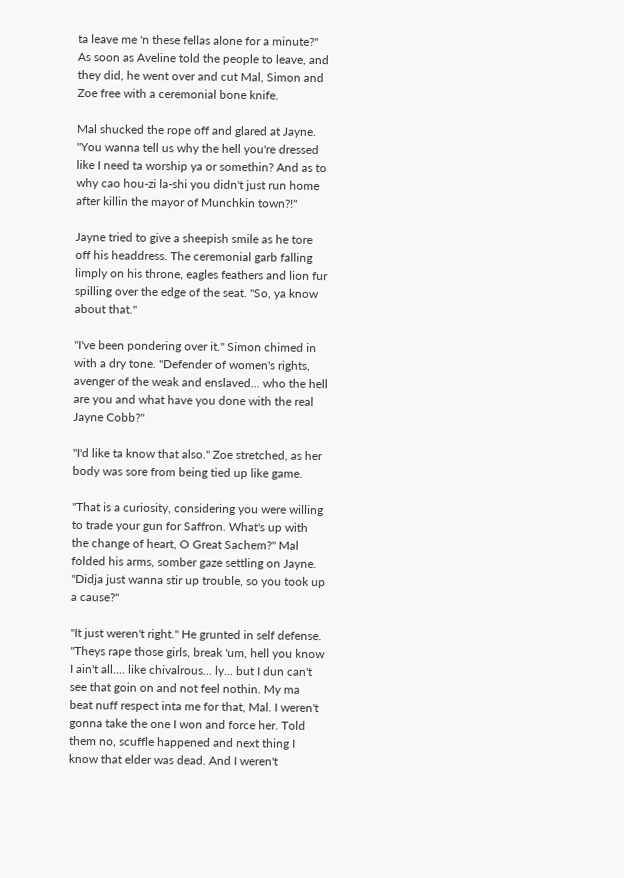ta leave me 'n these fellas alone for a minute?" As soon as Aveline told the people to leave, and they did, he went over and cut Mal, Simon and Zoe free with a ceremonial bone knife.

Mal shucked the rope off and glared at Jayne. "You wanna tell us why the hell you're dressed like I need ta worship ya or somethin? And as to why cao hou-zi la-shi you didn't just run home after killin the mayor of Munchkin town?!"

Jayne tried to give a sheepish smile as he tore off his headdress. The ceremonial garb falling limply on his throne, eagles feathers and lion fur spilling over the edge of the seat. "So, ya know about that."

"I've been pondering over it." Simon chimed in with a dry tone. "Defender of women's rights, avenger of the weak and enslaved... who the hell are you and what have you done with the real Jayne Cobb?"

"I'd like ta know that also." Zoe stretched, as her body was sore from being tied up like game.

"That is a curiosity, considering you were willing to trade your gun for Saffron. What's up with the change of heart, O Great Sachem?" Mal folded his arms, somber gaze settling on Jayne. "Didja just wanna stir up trouble, so you took up a cause?"

"It just weren't right." He grunted in self defense. "Theys rape those girls, break 'um, hell you know I ain't all.... like chivalrous... ly... but I dun can't see that goin on and not feel nothin. My ma beat nuff respect inta me for that, Mal. I weren't gonna take the one I won and force her. Told them no, scuffle happened and next thing I know that elder was dead. And I weren't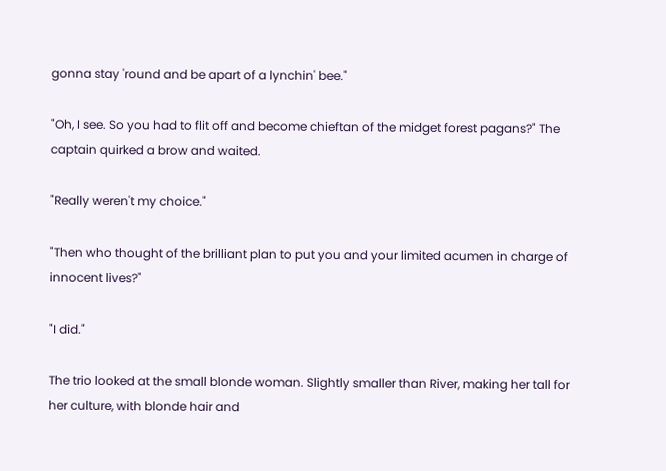gonna stay 'round and be apart of a lynchin' bee."

"Oh, I see. So you had to flit off and become chieftan of the midget forest pagans?" The captain quirked a brow and waited.

"Really weren't my choice."

"Then who thought of the brilliant plan to put you and your limited acumen in charge of innocent lives?"

"I did."

The trio looked at the small blonde woman. Slightly smaller than River, making her tall for her culture, with blonde hair and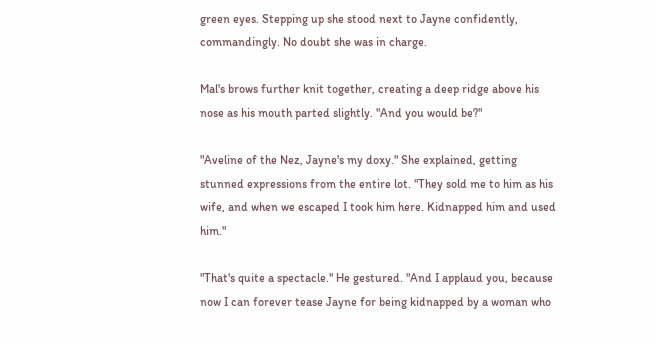green eyes. Stepping up she stood next to Jayne confidently, commandingly. No doubt she was in charge.

Mal's brows further knit together, creating a deep ridge above his nose as his mouth parted slightly. "And you would be?"

"Aveline of the Nez, Jayne's my doxy." She explained, getting stunned expressions from the entire lot. "They sold me to him as his wife, and when we escaped I took him here. Kidnapped him and used him."

"That's quite a spectacle." He gestured. "And I applaud you, because now I can forever tease Jayne for being kidnapped by a woman who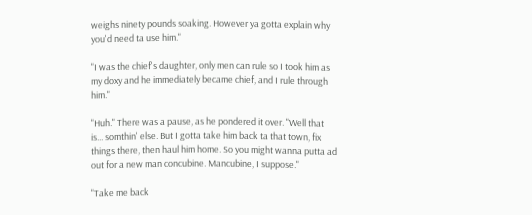weighs ninety pounds soaking. However ya gotta explain why you'd need ta use him."

"I was the chief's daughter, only men can rule so I took him as my doxy and he immediately became chief, and I rule through him."

"Huh." There was a pause, as he pondered it over. "Well that is... somthin' else. But I gotta take him back ta that town, fix things there, then haul him home. So you might wanna putta ad out for a new man concubine. Mancubine, I suppose."

"Take me back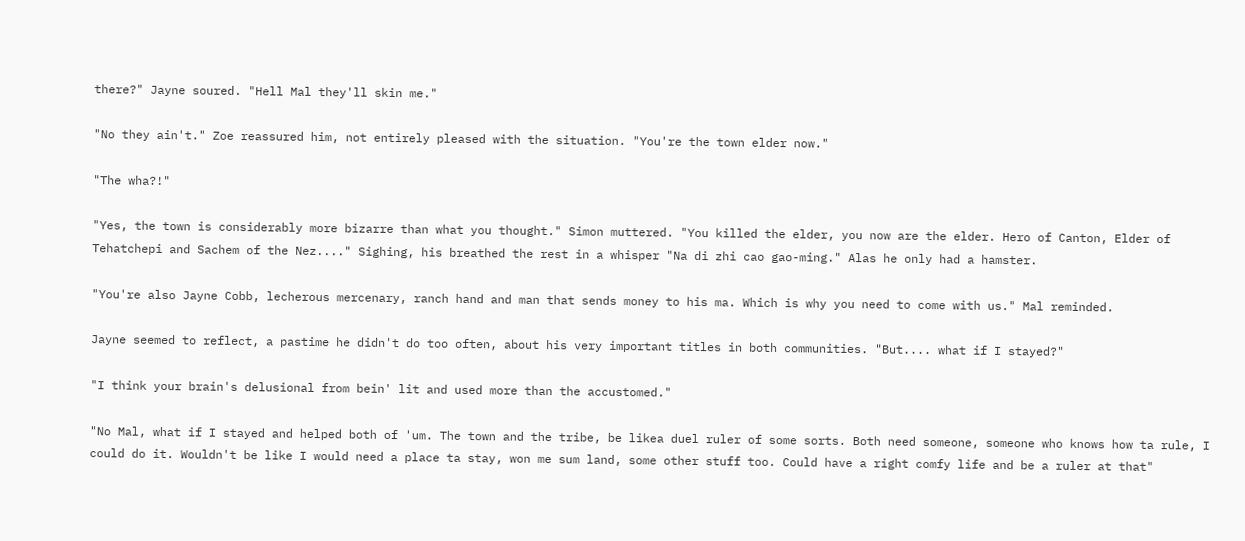there?" Jayne soured. "Hell Mal they'll skin me."

"No they ain't." Zoe reassured him, not entirely pleased with the situation. "You're the town elder now."

"The wha?!"

"Yes, the town is considerably more bizarre than what you thought." Simon muttered. "You killed the elder, you now are the elder. Hero of Canton, Elder of Tehatchepi and Sachem of the Nez...." Sighing, his breathed the rest in a whisper "Na di zhi cao gao-ming." Alas he only had a hamster.

"You're also Jayne Cobb, lecherous mercenary, ranch hand and man that sends money to his ma. Which is why you need to come with us." Mal reminded.

Jayne seemed to reflect, a pastime he didn't do too often, about his very important titles in both communities. "But.... what if I stayed?"

"I think your brain's delusional from bein' lit and used more than the accustomed."

"No Mal, what if I stayed and helped both of 'um. The town and the tribe, be likea duel ruler of some sorts. Both need someone, someone who knows how ta rule, I could do it. Wouldn't be like I would need a place ta stay, won me sum land, some other stuff too. Could have a right comfy life and be a ruler at that"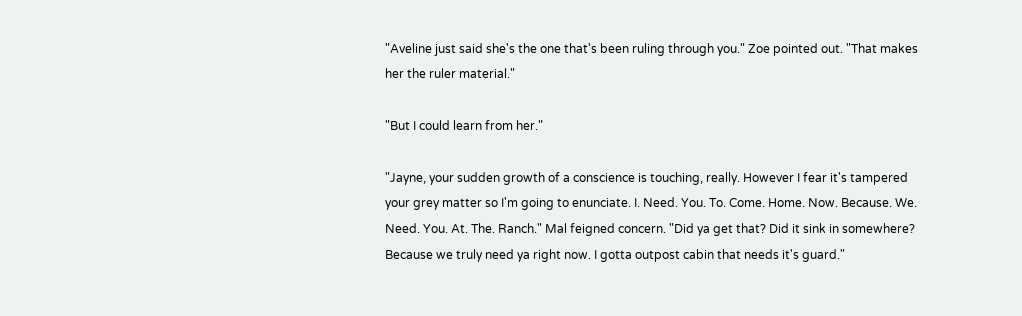"Aveline just said she's the one that's been ruling through you." Zoe pointed out. "That makes her the ruler material."

"But I could learn from her."

"Jayne, your sudden growth of a conscience is touching, really. However I fear it's tampered your grey matter so I'm going to enunciate. I. Need. You. To. Come. Home. Now. Because. We. Need. You. At. The. Ranch." Mal feigned concern. "Did ya get that? Did it sink in somewhere? Because we truly need ya right now. I gotta outpost cabin that needs it's guard."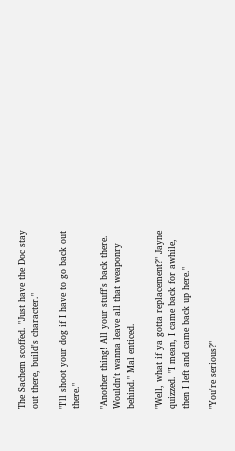The Sachem scoffed. "Just have the Doc stay out there, build's character."

"I'll shoot your dog if I have to go back out there."

"Another thing! All your stuff's back there. Wouldn't wanna leave all that weaponry behind." Mal enticed.

"Well, what if ya gotta replacement?" Jayne quizzed. "I mean, I came back for awhile, then I left and came back up here."

"You're serious?"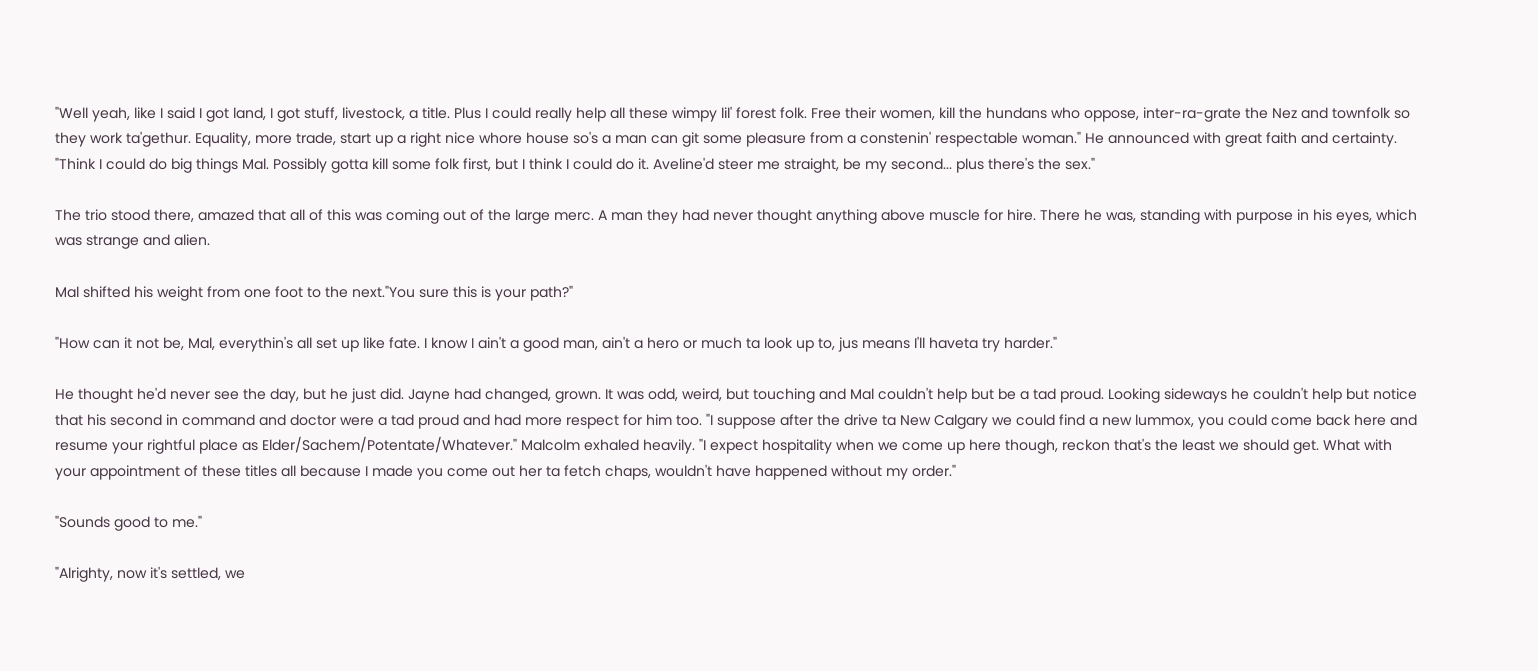"Well yeah, like I said I got land, I got stuff, livestock, a title. Plus I could really help all these wimpy lil' forest folk. Free their women, kill the hundans who oppose, inter-ra-grate the Nez and townfolk so they work ta'gethur. Equality, more trade, start up a right nice whore house so's a man can git some pleasure from a constenin' respectable woman." He announced with great faith and certainty. "Think I could do big things Mal. Possibly gotta kill some folk first, but I think I could do it. Aveline'd steer me straight, be my second... plus there's the sex."

The trio stood there, amazed that all of this was coming out of the large merc. A man they had never thought anything above muscle for hire. There he was, standing with purpose in his eyes, which was strange and alien.

Mal shifted his weight from one foot to the next."You sure this is your path?"

"How can it not be, Mal, everythin's all set up like fate. I know I ain't a good man, ain't a hero or much ta look up to, jus means I'll haveta try harder."

He thought he'd never see the day, but he just did. Jayne had changed, grown. It was odd, weird, but touching and Mal couldn't help but be a tad proud. Looking sideways he couldn't help but notice that his second in command and doctor were a tad proud and had more respect for him too. "I suppose after the drive ta New Calgary we could find a new lummox, you could come back here and resume your rightful place as Elder/Sachem/Potentate/Whatever." Malcolm exhaled heavily. "I expect hospitality when we come up here though, reckon that's the least we should get. What with your appointment of these titles all because I made you come out her ta fetch chaps, wouldn't have happened without my order."

"Sounds good to me."

"Alrighty, now it's settled, we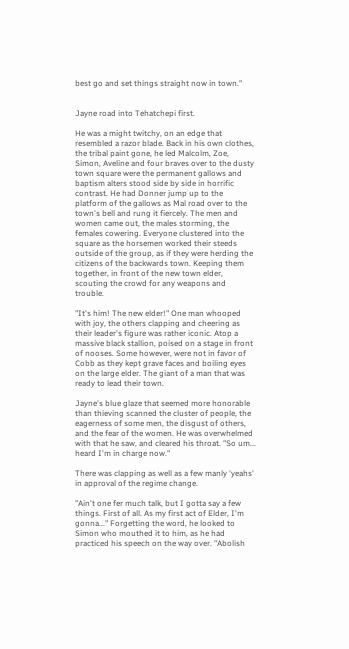best go and set things straight now in town."


Jayne road into Tehatchepi first.

He was a might twitchy, on an edge that resembled a razor blade. Back in his own clothes, the tribal paint gone, he led Malcolm, Zoe, Simon, Aveline and four braves over to the dusty town square were the permanent gallows and baptism alters stood side by side in horrific contrast. He had Donner jump up to the platform of the gallows as Mal road over to the town's bell and rung it fiercely. The men and women came out, the males storming, the females cowering. Everyone clustered into the square as the horsemen worked their steeds outside of the group, as if they were herding the citizens of the backwards town. Keeping them together, in front of the new town elder, scouting the crowd for any weapons and trouble.

"It's him! The new elder!" One man whooped with joy, the others clapping and cheering as their leader's figure was rather iconic. Atop a massive black stallion, poised on a stage in front of nooses. Some however, were not in favor of Cobb as they kept grave faces and boiling eyes on the large elder. The giant of a man that was ready to lead their town.

Jayne's blue glaze that seemed more honorable than thieving scanned the cluster of people, the eagerness of some men, the disgust of others, and the fear of the women. He was overwhelmed with that he saw, and cleared his throat. "So um... heard I'm in charge now."

There was clapping as well as a few manly 'yeahs' in approval of the regime change.

"Ain't one fer much talk, but I gotta say a few things. First of all. As my first act of Elder, I'm gonna..." Forgetting the word, he looked to Simon who mouthed it to him, as he had practiced his speech on the way over. "Abolish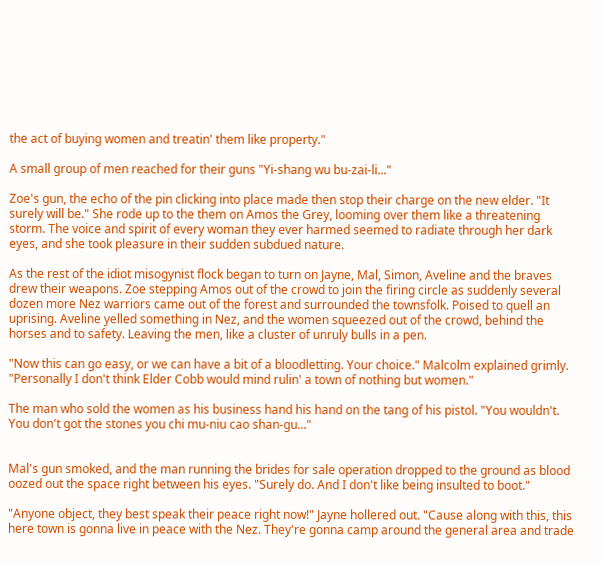the act of buying women and treatin' them like property."

A small group of men reached for their guns "Yi-shang wu bu-zai-li..."

Zoe's gun, the echo of the pin clicking into place made then stop their charge on the new elder. "It surely will be." She rode up to the them on Amos the Grey, looming over them like a threatening storm. The voice and spirit of every woman they ever harmed seemed to radiate through her dark eyes, and she took pleasure in their sudden subdued nature.

As the rest of the idiot misogynist flock began to turn on Jayne, Mal, Simon, Aveline and the braves drew their weapons. Zoe stepping Amos out of the crowd to join the firing circle as suddenly several dozen more Nez warriors came out of the forest and surrounded the townsfolk. Poised to quell an uprising. Aveline yelled something in Nez, and the women squeezed out of the crowd, behind the horses and to safety. Leaving the men, like a cluster of unruly bulls in a pen.

"Now this can go easy, or we can have a bit of a bloodletting. Your choice." Malcolm explained grimly. "Personally I don't think Elder Cobb would mind rulin' a town of nothing but women."

The man who sold the women as his business hand his hand on the tang of his pistol. "You wouldn't. You don't got the stones you chi mu-niu cao shan-gu..."


Mal's gun smoked, and the man running the brides for sale operation dropped to the ground as blood oozed out the space right between his eyes. "Surely do. And I don't like being insulted to boot."

"Anyone object, they best speak their peace right now!" Jayne hollered out. "Cause along with this, this here town is gonna live in peace with the Nez. They're gonna camp around the general area and trade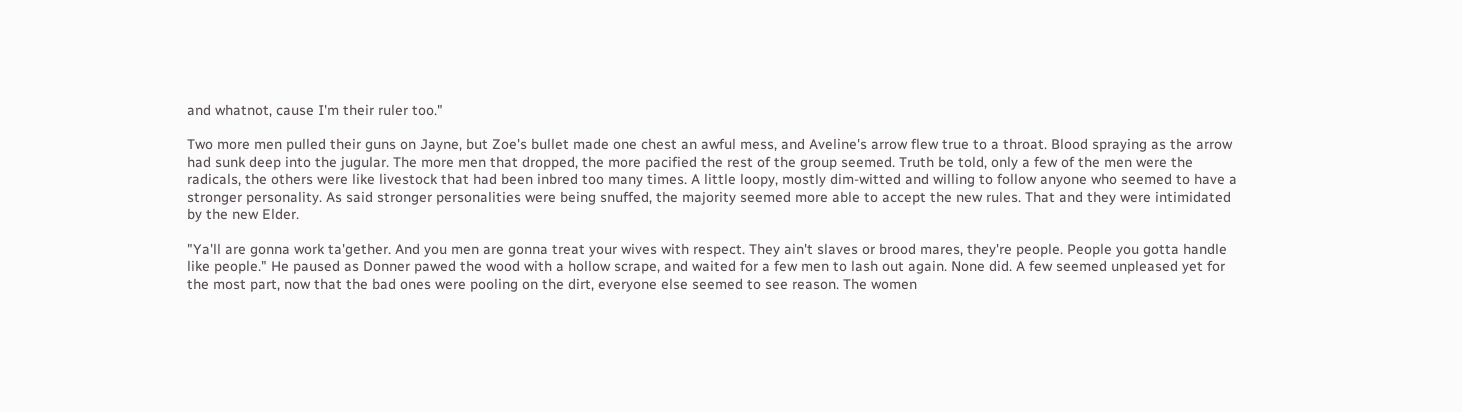and whatnot, cause I'm their ruler too."

Two more men pulled their guns on Jayne, but Zoe's bullet made one chest an awful mess, and Aveline's arrow flew true to a throat. Blood spraying as the arrow had sunk deep into the jugular. The more men that dropped, the more pacified the rest of the group seemed. Truth be told, only a few of the men were the radicals, the others were like livestock that had been inbred too many times. A little loopy, mostly dim-witted and willing to follow anyone who seemed to have a stronger personality. As said stronger personalities were being snuffed, the majority seemed more able to accept the new rules. That and they were intimidated by the new Elder.

"Ya'll are gonna work ta'gether. And you men are gonna treat your wives with respect. They ain't slaves or brood mares, they're people. People you gotta handle like people." He paused as Donner pawed the wood with a hollow scrape, and waited for a few men to lash out again. None did. A few seemed unpleased yet for the most part, now that the bad ones were pooling on the dirt, everyone else seemed to see reason. The women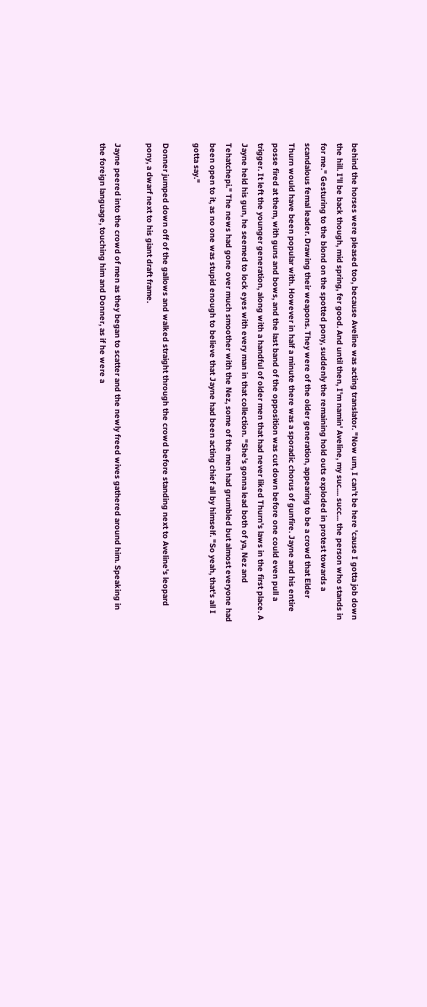behind the horses were pleased too, because Aveline was acting translator. "Now um, I can't be here 'cause I gotta job down the hill. I'll be back though, mid spring, fer good. And until then, I'm namin' Aveline, my suc.... succ... the person who stands in for me." Gesturing to the blond on the spotted pony, suddenly the remaining hold outs exploded in protest towards a scandalous femal leader. Drawing their weapons. They were of the older generation, appearing to be a crowd that Elder Thurn would have been popular with. However in half a minute there was a sporadic chorus of gunfire. Jayne and his entire posse fired at them, with guns and bows, and the last band of the opposition was cut down before one could even pull a trigger. It left the younger generation, along with a handful of older men that had never liked Thurn's laws in the first place. A Jayne held his gun, he seemed to lock eyes with every man in that collection. "She's gonna lead both of ya, Nez and Tehatchepi." The news had gone over much smoother with the Nez, some of the men had grumbled but almost everyone had been open to it, as no one was stupid enough to believe that Jayne had been acting chief all by himself. "So yeah, that's all I gotta say."

Donner jumped down off of the gallows and walked straight through the crowd before standing next to Aveline's leopard pony, a dwarf next to his giant draft frame.

Jayne peered into the crowd of men as they began to scatter and the newly freed wives gathered around him. Speaking in the foreign language, touching him and Donner, as if he were a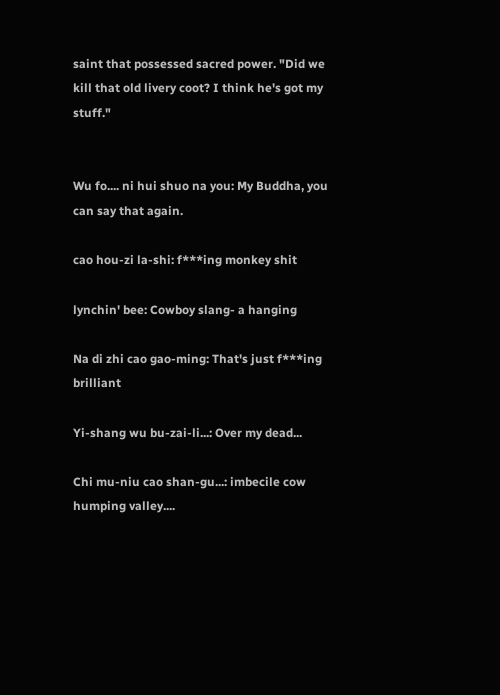saint that possessed sacred power. "Did we kill that old livery coot? I think he's got my stuff."


Wu fo.... ni hui shuo na you: My Buddha, you can say that again.

cao hou-zi la-shi: f***ing monkey shit

lynchin' bee: Cowboy slang- a hanging

Na di zhi cao gao-ming: That's just f***ing brilliant

Yi-shang wu bu-zai-li...: Over my dead...

Chi mu-niu cao shan-gu...: imbecile cow humping valley....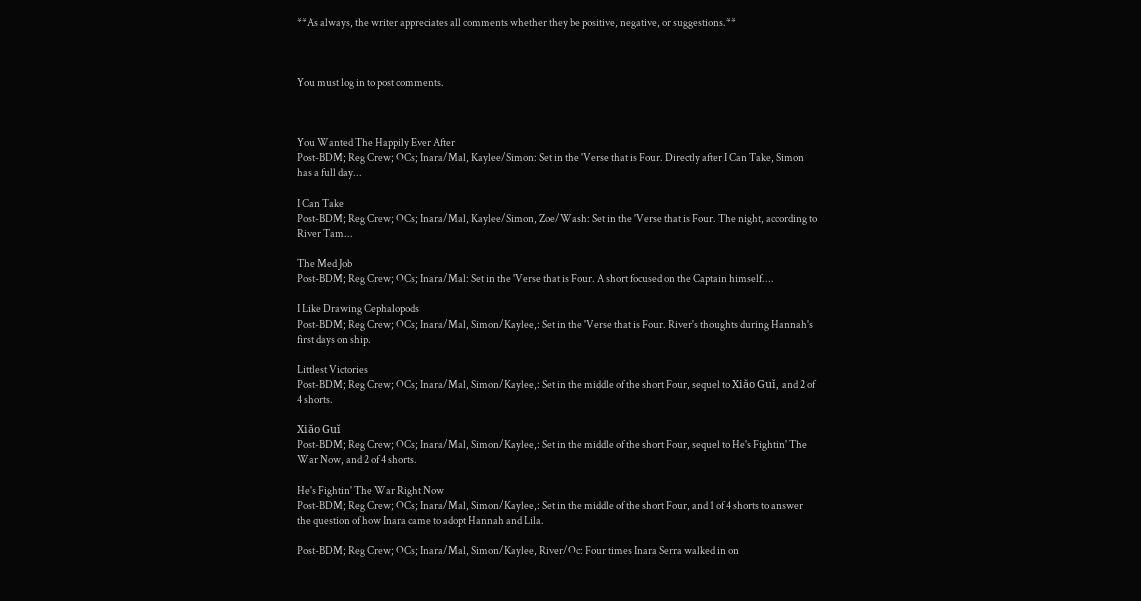**As always, the writer appreciates all comments whether they be positive, negative, or suggestions.**



You must log in to post comments.



You Wanted The Happily Ever After
Post-BDM; Reg Crew; OCs; Inara/Mal, Kaylee/Simon: Set in the 'Verse that is Four. Directly after I Can Take, Simon has a full day...

I Can Take
Post-BDM; Reg Crew; OCs; Inara/Mal, Kaylee/Simon, Zoe/Wash: Set in the 'Verse that is Four. The night, according to River Tam...

The Med Job
Post-BDM; Reg Crew; OCs; Inara/Mal: Set in the 'Verse that is Four. A short focused on the Captain himself....

I Like Drawing Cephalopods
Post-BDM; Reg Crew; OCs; Inara/Mal, Simon/Kaylee,: Set in the 'Verse that is Four. River's thoughts during Hannah's first days on ship.

Littlest Victories
Post-BDM; Reg Crew; OCs; Inara/Mal, Simon/Kaylee,: Set in the middle of the short Four, sequel to Xiăo Guĭ, and 2 of 4 shorts.

Xiăo Guĭ
Post-BDM; Reg Crew; OCs; Inara/Mal, Simon/Kaylee,: Set in the middle of the short Four, sequel to He's Fightin' The War Now, and 2 of 4 shorts.

He's Fightin' The War Right Now
Post-BDM; Reg Crew; OCs; Inara/Mal, Simon/Kaylee,: Set in the middle of the short Four, and 1 of 4 shorts to answer the question of how Inara came to adopt Hannah and Lila.

Post-BDM; Reg Crew; OCs; Inara/Mal, Simon/Kaylee, River/Oc: Four times Inara Serra walked in on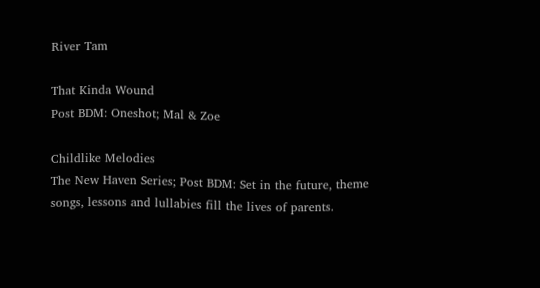River Tam

That Kinda Wound
Post BDM: Oneshot; Mal & Zoe

Childlike Melodies
The New Haven Series; Post BDM: Set in the future, theme songs, lessons and lullabies fill the lives of parents.